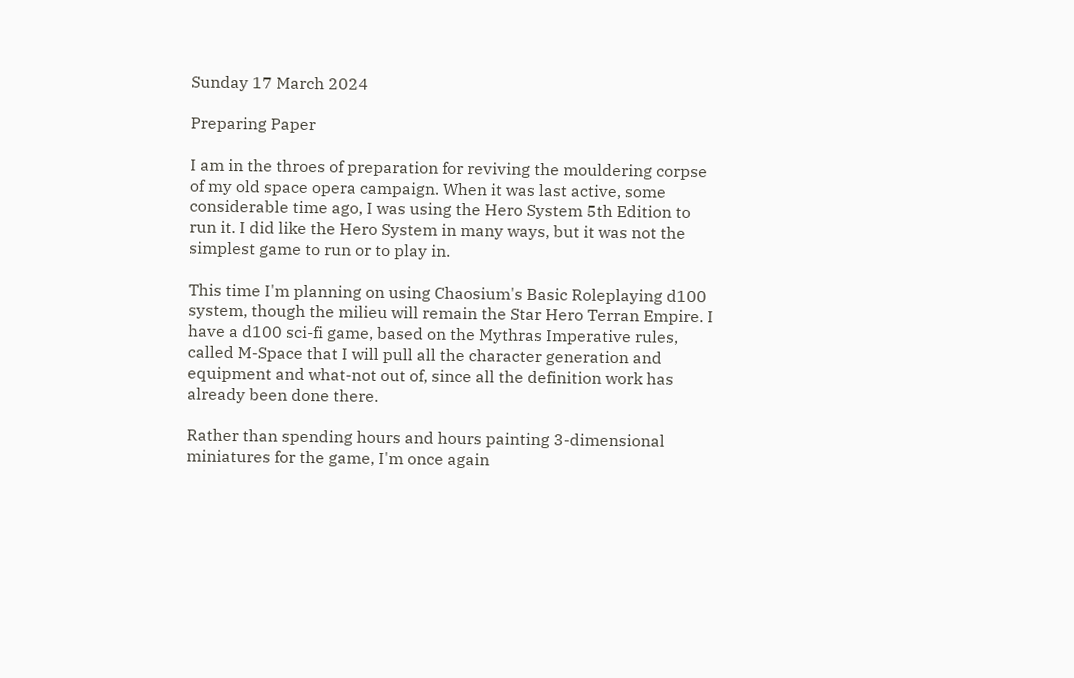Sunday 17 March 2024

Preparing Paper

I am in the throes of preparation for reviving the mouldering corpse of my old space opera campaign. When it was last active, some considerable time ago, I was using the Hero System 5th Edition to run it. I did like the Hero System in many ways, but it was not the simplest game to run or to play in.

This time I'm planning on using Chaosium's Basic Roleplaying d100 system, though the milieu will remain the Star Hero Terran Empire. I have a d100 sci-fi game, based on the Mythras Imperative rules, called M-Space that I will pull all the character generation and equipment and what-not out of, since all the definition work has already been done there.

Rather than spending hours and hours painting 3-dimensional miniatures for the game, I'm once again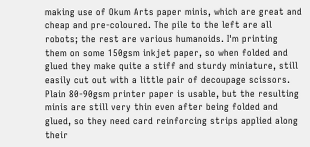making use of Okum Arts paper minis, which are great and cheap and pre-coloured. The pile to the left are all robots; the rest are various humanoids. I'm printing them on some 150gsm inkjet paper, so when folded and glued they make quite a stiff and sturdy miniature, still easily cut out with a little pair of decoupage scissors. Plain 80-90gsm printer paper is usable, but the resulting minis are still very thin even after being folded and glued, so they need card reinforcing strips applied along their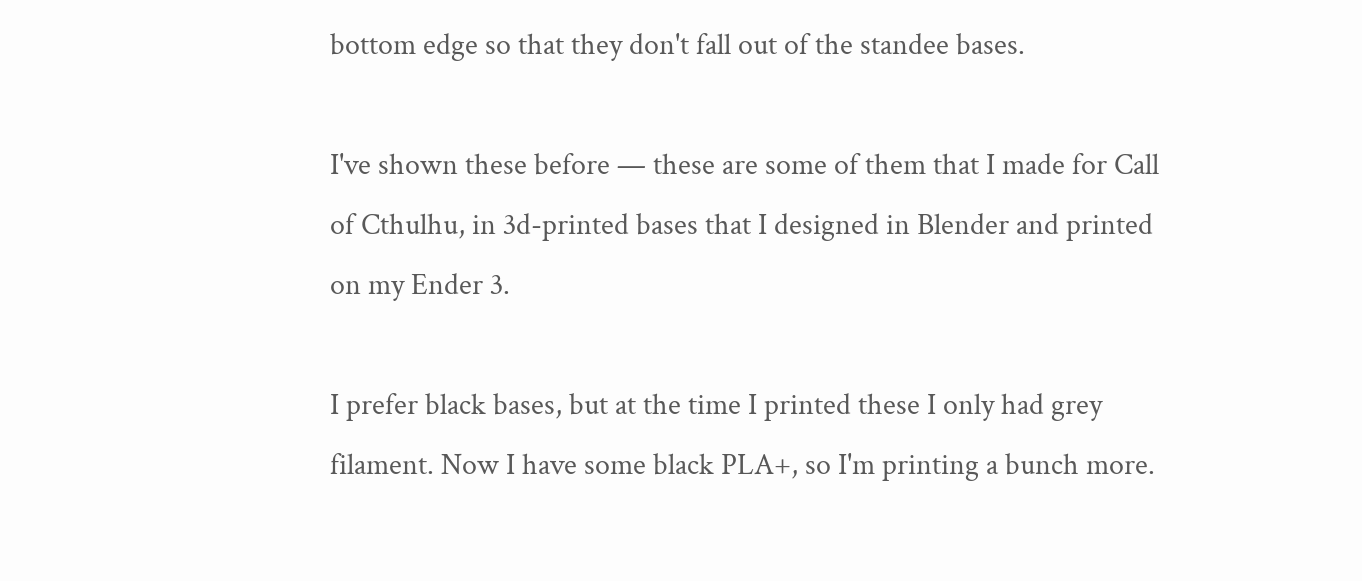bottom edge so that they don't fall out of the standee bases.

I've shown these before — these are some of them that I made for Call of Cthulhu, in 3d-printed bases that I designed in Blender and printed on my Ender 3.

I prefer black bases, but at the time I printed these I only had grey filament. Now I have some black PLA+, so I'm printing a bunch more.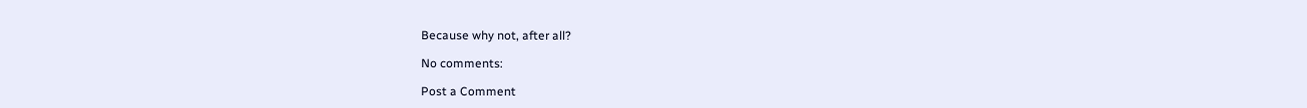Because why not, after all?

No comments:

Post a Comment